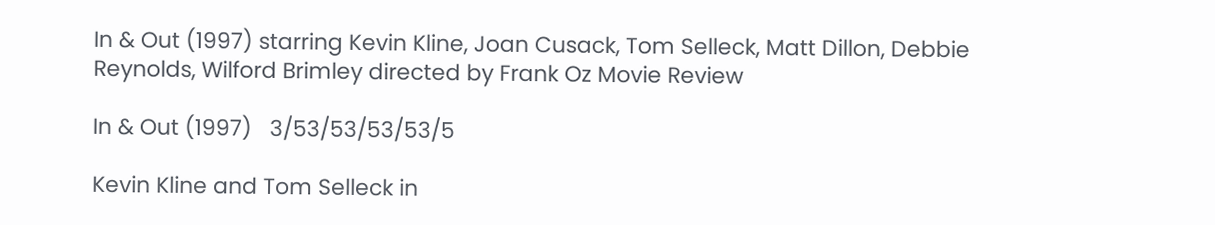In & Out (1997) starring Kevin Kline, Joan Cusack, Tom Selleck, Matt Dillon, Debbie Reynolds, Wilford Brimley directed by Frank Oz Movie Review

In & Out (1997)   3/53/53/53/53/5

Kevin Kline and Tom Selleck in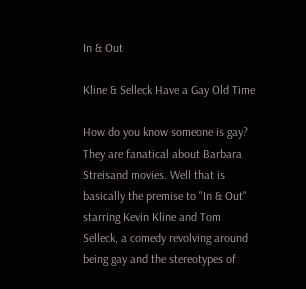In & Out

Kline & Selleck Have a Gay Old Time

How do you know someone is gay? They are fanatical about Barbara Streisand movies. Well that is basically the premise to "In & Out" starring Kevin Kline and Tom Selleck, a comedy revolving around being gay and the stereotypes of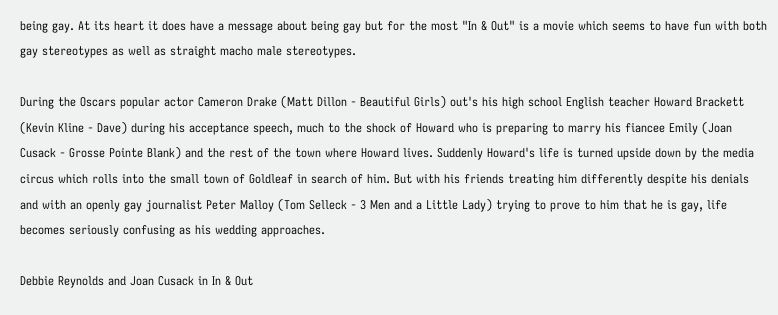being gay. At its heart it does have a message about being gay but for the most "In & Out" is a movie which seems to have fun with both gay stereotypes as well as straight macho male stereotypes.

During the Oscars popular actor Cameron Drake (Matt Dillon - Beautiful Girls) out's his high school English teacher Howard Brackett (Kevin Kline - Dave) during his acceptance speech, much to the shock of Howard who is preparing to marry his fiancee Emily (Joan Cusack - Grosse Pointe Blank) and the rest of the town where Howard lives. Suddenly Howard's life is turned upside down by the media circus which rolls into the small town of Goldleaf in search of him. But with his friends treating him differently despite his denials and with an openly gay journalist Peter Malloy (Tom Selleck - 3 Men and a Little Lady) trying to prove to him that he is gay, life becomes seriously confusing as his wedding approaches.

Debbie Reynolds and Joan Cusack in In & Out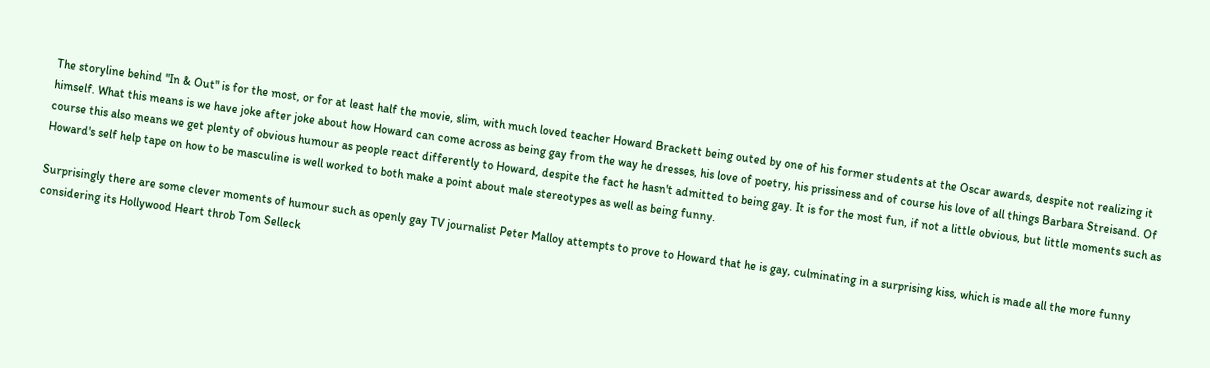The storyline behind "In & Out" is for the most, or for at least half the movie, slim, with much loved teacher Howard Brackett being outed by one of his former students at the Oscar awards, despite not realizing it himself. What this means is we have joke after joke about how Howard can come across as being gay from the way he dresses, his love of poetry, his prissiness and of course his love of all things Barbara Streisand. Of course this also means we get plenty of obvious humour as people react differently to Howard, despite the fact he hasn't admitted to being gay. It is for the most fun, if not a little obvious, but little moments such as Howard's self help tape on how to be masculine is well worked to both make a point about male stereotypes as well as being funny.

Surprisingly there are some clever moments of humour such as openly gay TV journalist Peter Malloy attempts to prove to Howard that he is gay, culminating in a surprising kiss, which is made all the more funny considering its Hollywood Heart throb Tom Selleck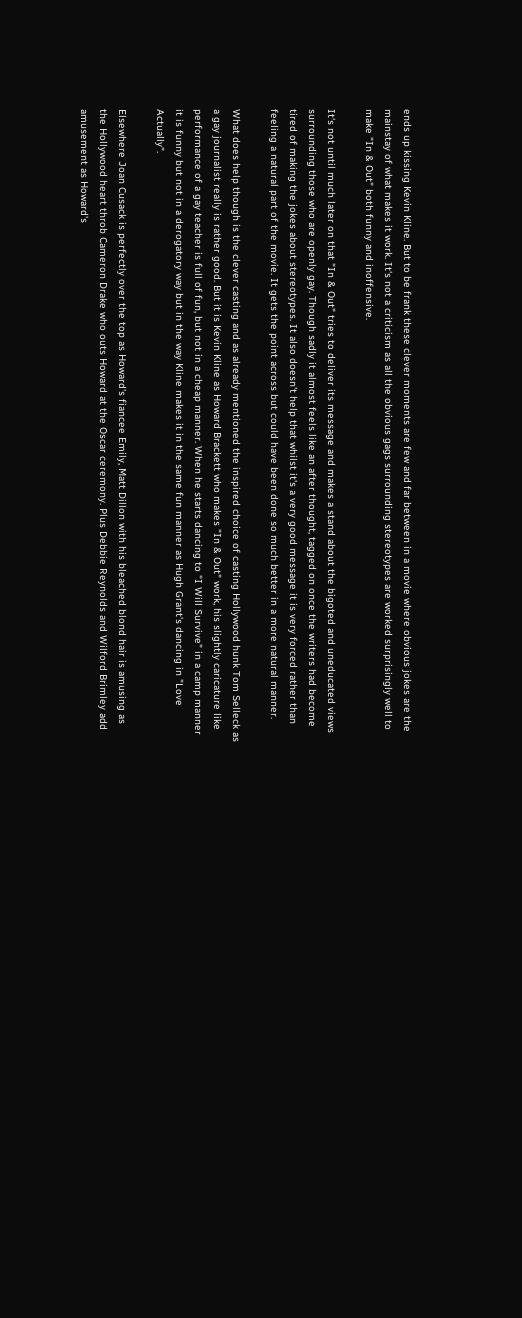ends up kissing Kevin Kline. But to be frank these clever moments are few and far between in a movie where obvious jokes are the mainstay of what makes it work. It's not a criticism as all the obvious gags surrounding stereotypes are worked surprisingly well to make "In & Out" both funny and inoffensive.

It's not until much later on that "In & Out" tries to deliver its message and makes a stand about the bigoted and uneducated views surrounding those who are openly gay. Though sadly it almost feels like an after thought, tagged on once the writers had become tired of making the jokes about stereotypes. It also doesn't help that whilst it's a very good message it is very forced rather than feeling a natural part of the movie. It gets the point across but could have been done so much better in a more natural manner.

What does help though is the clever casting and as already mentioned the inspired choice of casting Hollywood hunk Tom Selleck as a gay journalist really is rather good. But it is Kevin Kline as Howard Brackett who makes "In & Out" work, his slightly caricature like performance of a gay teacher is full of fun, but not in a cheap manner. When he starts dancing to "I Will Survive" in a camp manner it is funny but not in a derogatory way but in the way Kline makes it in the same fun manner as Hugh Grant's dancing in "Love Actually".

Elsewhere Joan Cusack is perfectly over the top as Howard's fiancee Emily, Matt Dillon with his bleached blond hair is amusing as the Hollywood heart throb Cameron Drake who outs Howard at the Oscar ceremony. Plus Debbie Reynolds and Wilford Brimley add amusement as Howard's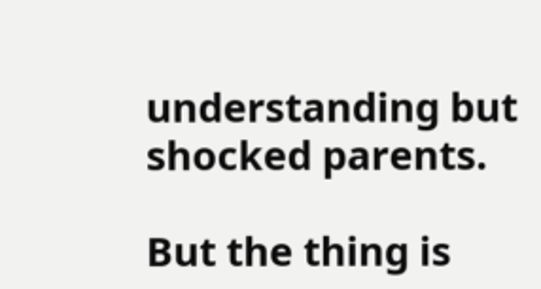understanding but shocked parents.

But the thing is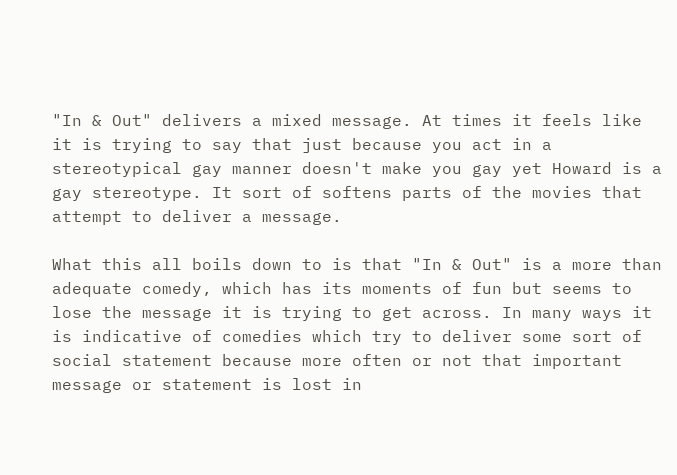"In & Out" delivers a mixed message. At times it feels like it is trying to say that just because you act in a stereotypical gay manner doesn't make you gay yet Howard is a gay stereotype. It sort of softens parts of the movies that attempt to deliver a message.

What this all boils down to is that "In & Out" is a more than adequate comedy, which has its moments of fun but seems to lose the message it is trying to get across. In many ways it is indicative of comedies which try to deliver some sort of social statement because more often or not that important message or statement is lost in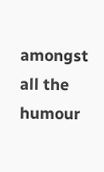amongst all the humour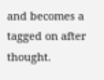and becomes a tagged on after thought.